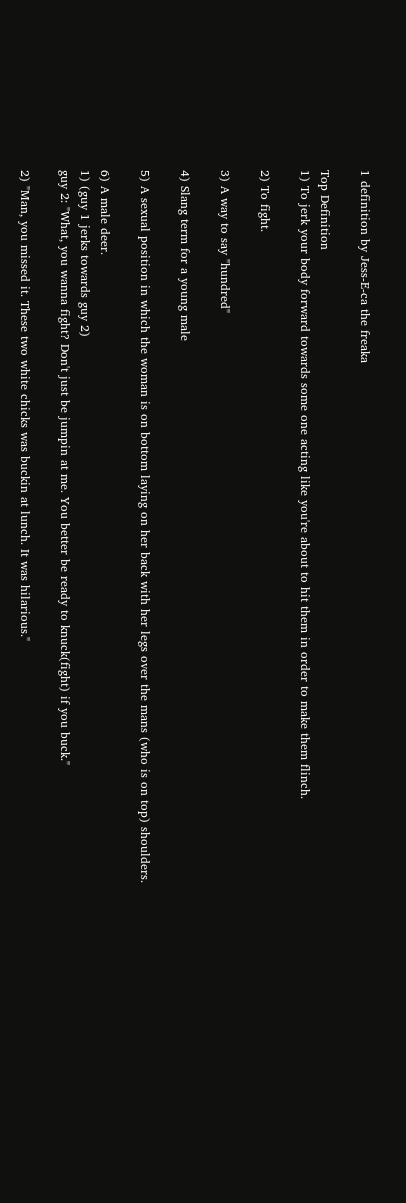1 definition by Jess-E-ca the freaka

Top Definition
1) To jerk your body forward towards some one acting like you're about to hit them in order to make them flinch.

2) To fight.

3) A way to say "hundred"

4) Slang term for a young male

5) A sexual position in which the woman is on bottom laying on her back with her legs over the mans (who is on top) shoulders.

6) A male deer.
1) (guy 1 jerks towards guy 2)
guy 2: "What, you wanna fight? Don't just be jumpin at me. You better be ready to knuck(fight) if you buck."

2) "Man, you missed it. These two white chicks was buckin at lunch. It was hilarious."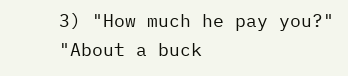3) "How much he pay you?"
"About a buck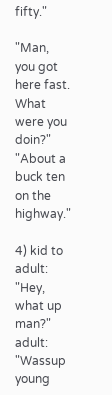fifty."

"Man, you got here fast. What were you doin?"
"About a buck ten on the highway."

4) kid to adult: "Hey, what up man?"
adult: "Wassup young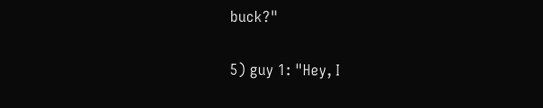buck?"

5) guy 1: "Hey, I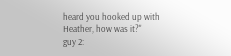heard you hooked up with Heather, how was it?"
guy 2: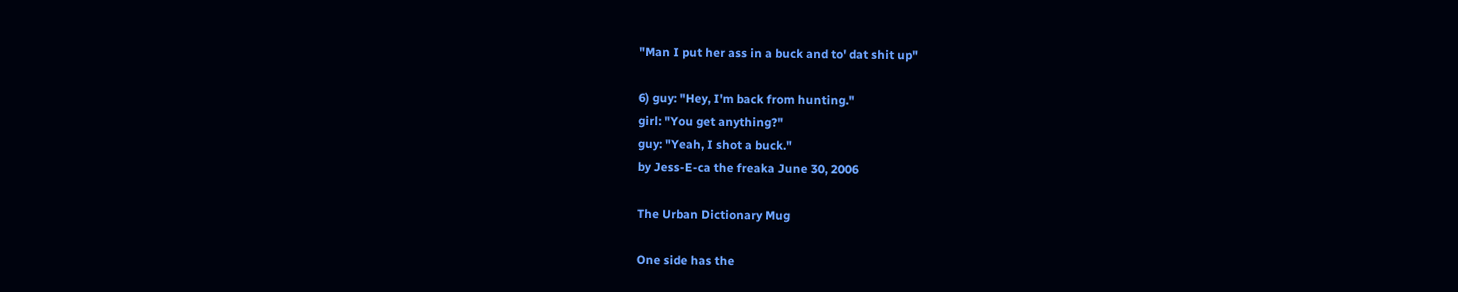"Man I put her ass in a buck and to' dat shit up"

6) guy: "Hey, I'm back from hunting."
girl: "You get anything?"
guy: "Yeah, I shot a buck."
by Jess-E-ca the freaka June 30, 2006

The Urban Dictionary Mug

One side has the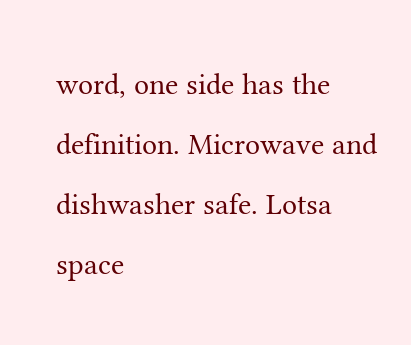word, one side has the definition. Microwave and dishwasher safe. Lotsa space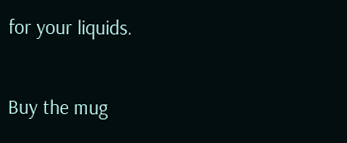for your liquids.

Buy the mug